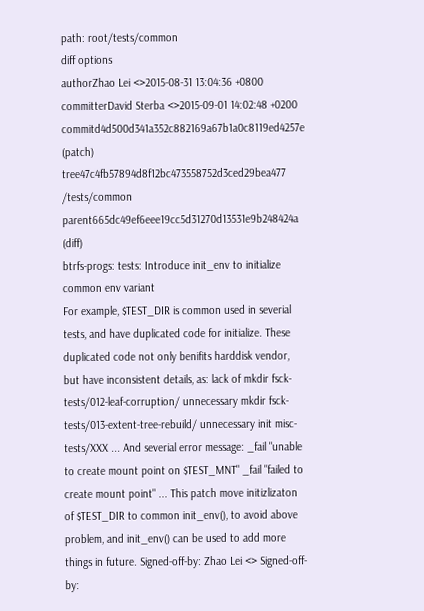path: root/tests/common
diff options
authorZhao Lei <>2015-08-31 13:04:36 +0800
committerDavid Sterba <>2015-09-01 14:02:48 +0200
commitd4d500d341a352c882169a67b1a0c8119ed4257e (patch)
tree47c4fb57894d8f12bc473558752d3ced29bea477 /tests/common
parent665dc49ef6eee19cc5d31270d13531e9b248424a (diff)
btrfs-progs: tests: Introduce init_env to initialize common env variant
For example, $TEST_DIR is common used in severial tests, and have duplicated code for initialize. These duplicated code not only benifits harddisk vendor, but have inconsistent details, as: lack of mkdir fsck-tests/012-leaf-corruption/ unnecessary mkdir fsck-tests/013-extent-tree-rebuild/ unnecessary init misc-tests/XXX ... And severial error message: _fail "unable to create mount point on $TEST_MNT" _fail "failed to create mount point" ... This patch move initizlizaton of $TEST_DIR to common init_env(), to avoid above problem, and init_env() can be used to add more things in future. Signed-off-by: Zhao Lei <> Signed-off-by: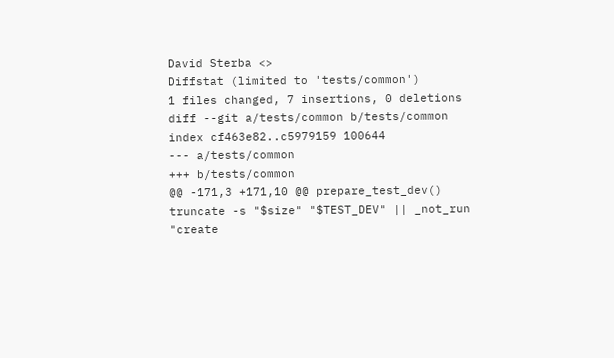David Sterba <>
Diffstat (limited to 'tests/common')
1 files changed, 7 insertions, 0 deletions
diff --git a/tests/common b/tests/common
index cf463e82..c5979159 100644
--- a/tests/common
+++ b/tests/common
@@ -171,3 +171,10 @@ prepare_test_dev()
truncate -s "$size" "$TEST_DEV" || _not_run "create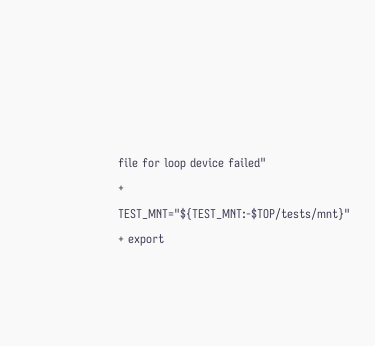file for loop device failed"
+ TEST_MNT="${TEST_MNT:-$TOP/tests/mnt}"
+ export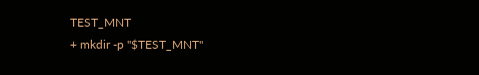TEST_MNT
+ mkdir -p "$TEST_MNT"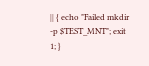|| { echo "Failed mkdir -p $TEST_MNT"; exit 1; }